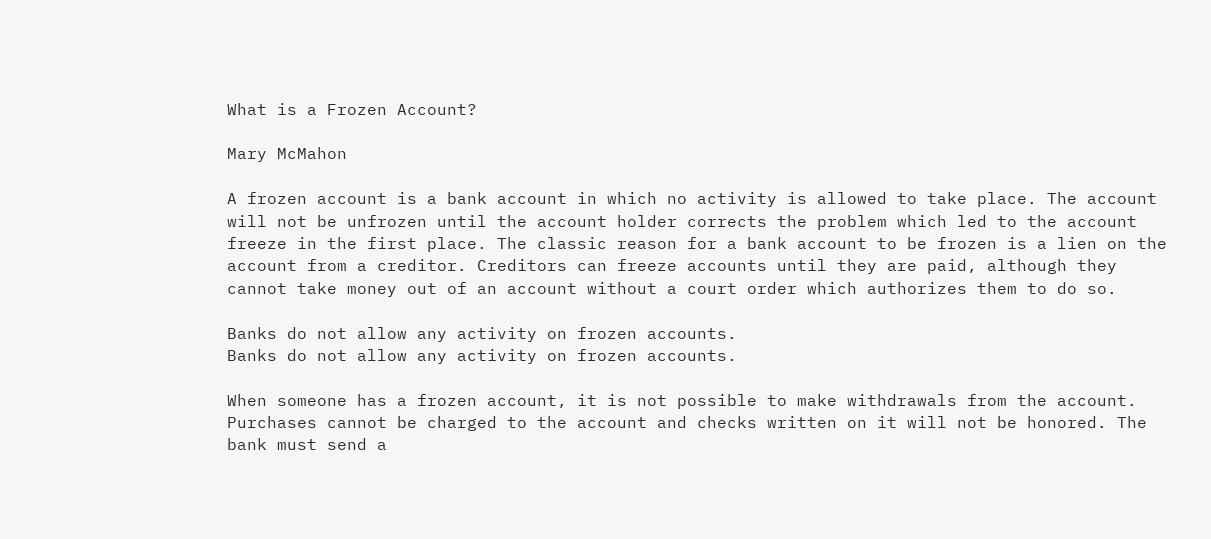What is a Frozen Account?

Mary McMahon

A frozen account is a bank account in which no activity is allowed to take place. The account will not be unfrozen until the account holder corrects the problem which led to the account freeze in the first place. The classic reason for a bank account to be frozen is a lien on the account from a creditor. Creditors can freeze accounts until they are paid, although they cannot take money out of an account without a court order which authorizes them to do so.

Banks do not allow any activity on frozen accounts.
Banks do not allow any activity on frozen accounts.

When someone has a frozen account, it is not possible to make withdrawals from the account. Purchases cannot be charged to the account and checks written on it will not be honored. The bank must send a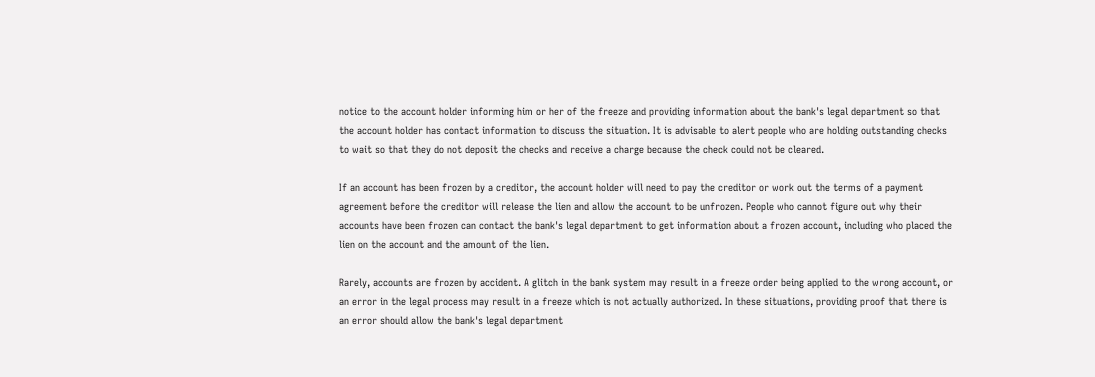notice to the account holder informing him or her of the freeze and providing information about the bank's legal department so that the account holder has contact information to discuss the situation. It is advisable to alert people who are holding outstanding checks to wait so that they do not deposit the checks and receive a charge because the check could not be cleared.

If an account has been frozen by a creditor, the account holder will need to pay the creditor or work out the terms of a payment agreement before the creditor will release the lien and allow the account to be unfrozen. People who cannot figure out why their accounts have been frozen can contact the bank's legal department to get information about a frozen account, including who placed the lien on the account and the amount of the lien.

Rarely, accounts are frozen by accident. A glitch in the bank system may result in a freeze order being applied to the wrong account, or an error in the legal process may result in a freeze which is not actually authorized. In these situations, providing proof that there is an error should allow the bank's legal department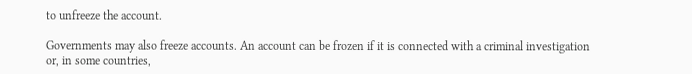to unfreeze the account.

Governments may also freeze accounts. An account can be frozen if it is connected with a criminal investigation or, in some countries,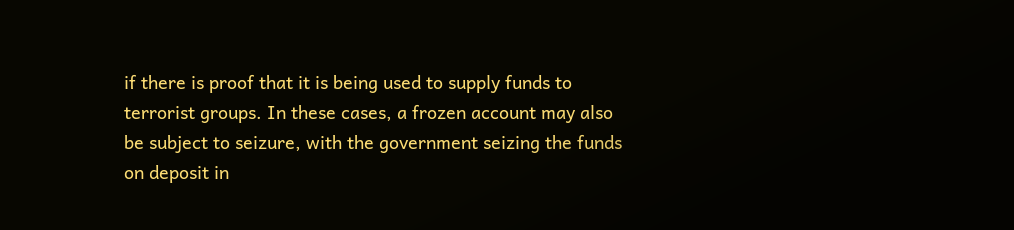if there is proof that it is being used to supply funds to terrorist groups. In these cases, a frozen account may also be subject to seizure, with the government seizing the funds on deposit in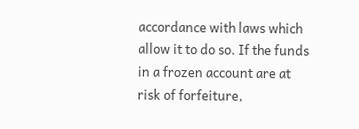accordance with laws which allow it to do so. If the funds in a frozen account are at risk of forfeiture,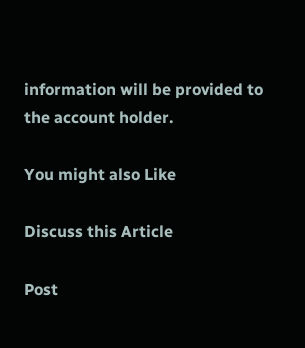information will be provided to the account holder.

You might also Like

Discuss this Article

Post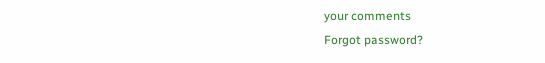your comments
Forgot password?